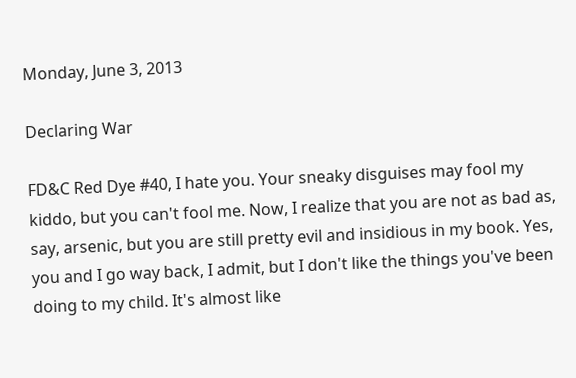Monday, June 3, 2013

Declaring War

FD&C Red Dye #40, I hate you. Your sneaky disguises may fool my kiddo, but you can't fool me. Now, I realize that you are not as bad as, say, arsenic, but you are still pretty evil and insidious in my book. Yes, you and I go way back, I admit, but I don't like the things you've been doing to my child. It's almost like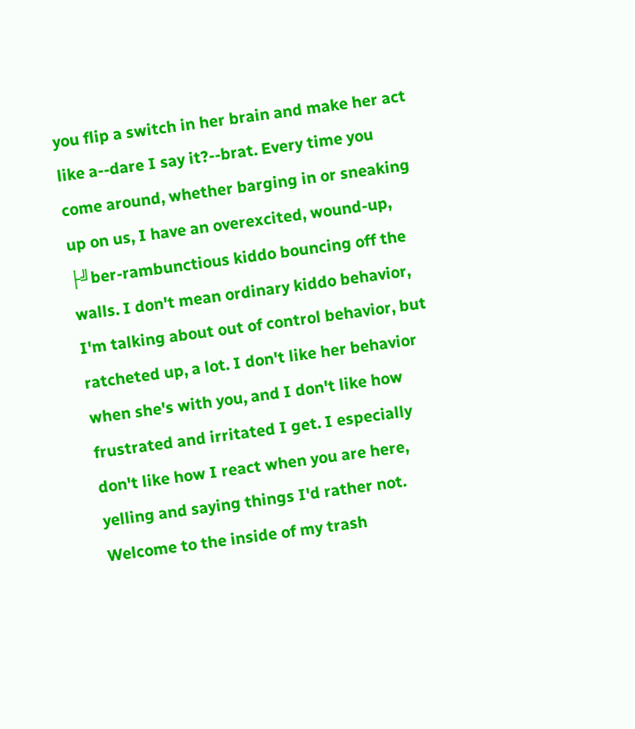you flip a switch in her brain and make her act like a--dare I say it?--brat. Every time you come around, whether barging in or sneaking up on us, I have an overexcited, wound-up, ├╝ber-rambunctious kiddo bouncing off the walls. I don't mean ordinary kiddo behavior, I'm talking about out of control behavior, but ratcheted up, a lot. I don't like her behavior when she's with you, and I don't like how frustrated and irritated I get. I especially don't like how I react when you are here, yelling and saying things I'd rather not. Welcome to the inside of my trash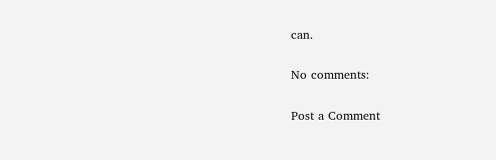can.

No comments:

Post a Comment